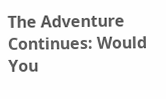The Adventure Continues: Would You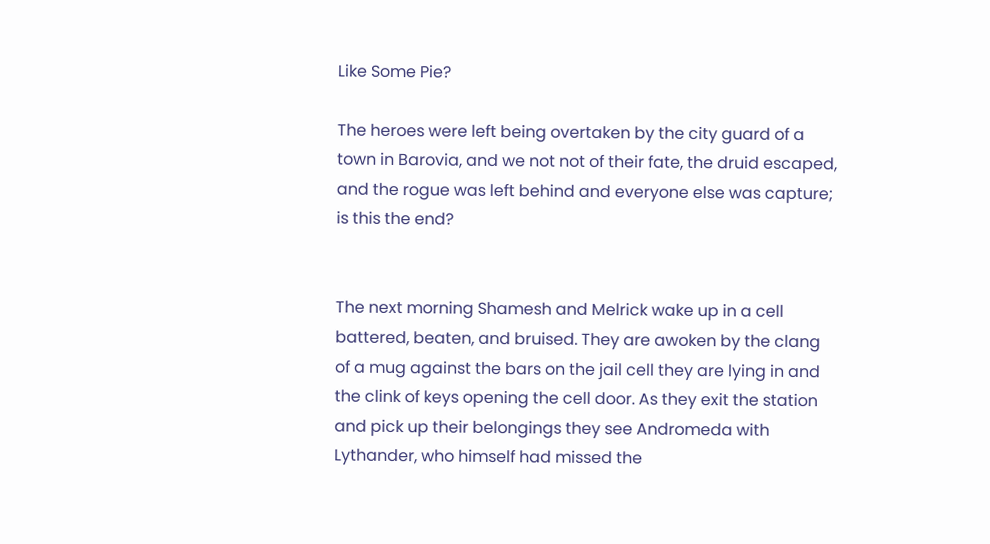Like Some Pie?

The heroes were left being overtaken by the city guard of a town in Barovia, and we not not of their fate, the druid escaped, and the rogue was left behind and everyone else was capture; is this the end?


The next morning Shamesh and Melrick wake up in a cell battered, beaten, and bruised. They are awoken by the clang of a mug against the bars on the jail cell they are lying in and the clink of keys opening the cell door. As they exit the station and pick up their belongings they see Andromeda with Lythander, who himself had missed the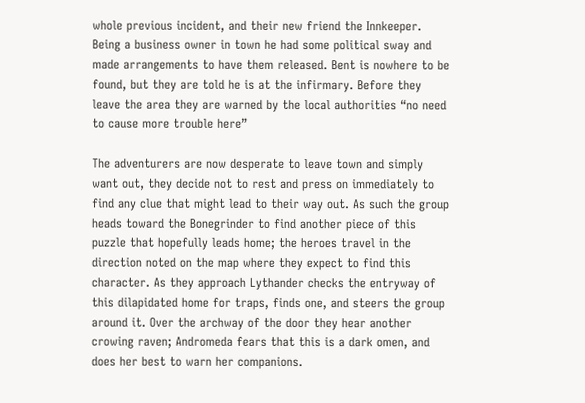whole previous incident, and their new friend the Innkeeper. Being a business owner in town he had some political sway and made arrangements to have them released. Bent is nowhere to be found, but they are told he is at the infirmary. Before they leave the area they are warned by the local authorities “no need to cause more trouble here”

The adventurers are now desperate to leave town and simply want out, they decide not to rest and press on immediately to find any clue that might lead to their way out. As such the group heads toward the Bonegrinder to find another piece of this puzzle that hopefully leads home; the heroes travel in the direction noted on the map where they expect to find this character. As they approach Lythander checks the entryway of this dilapidated home for traps, finds one, and steers the group around it. Over the archway of the door they hear another crowing raven; Andromeda fears that this is a dark omen, and does her best to warn her companions.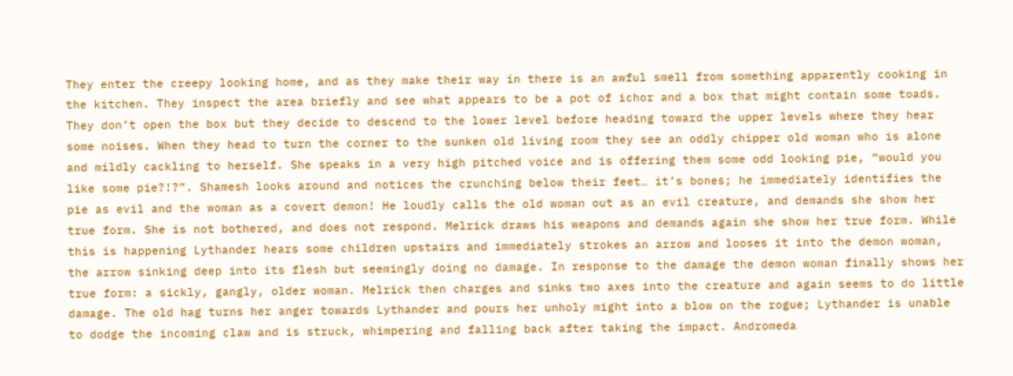They enter the creepy looking home, and as they make their way in there is an awful smell from something apparently cooking in the kitchen. They inspect the area briefly and see what appears to be a pot of ichor and a box that might contain some toads. They don’t open the box but they decide to descend to the lower level before heading toward the upper levels where they hear some noises. When they head to turn the corner to the sunken old living room they see an oddly chipper old woman who is alone and mildly cackling to herself. She speaks in a very high pitched voice and is offering them some odd looking pie, “would you like some pie?!?”. Shamesh looks around and notices the crunching below their feet… it’s bones; he immediately identifies the pie as evil and the woman as a covert demon! He loudly calls the old woman out as an evil creature, and demands she show her true form. She is not bothered, and does not respond. Melrick draws his weapons and demands again she show her true form. While this is happening Lythander hears some children upstairs and immediately strokes an arrow and looses it into the demon woman, the arrow sinking deep into its flesh but seemingly doing no damage. In response to the damage the demon woman finally shows her true form: a sickly, gangly, older woman. Melrick then charges and sinks two axes into the creature and again seems to do little damage. The old hag turns her anger towards Lythander and pours her unholy might into a blow on the rogue; Lythander is unable to dodge the incoming claw and is struck, whimpering and falling back after taking the impact. Andromeda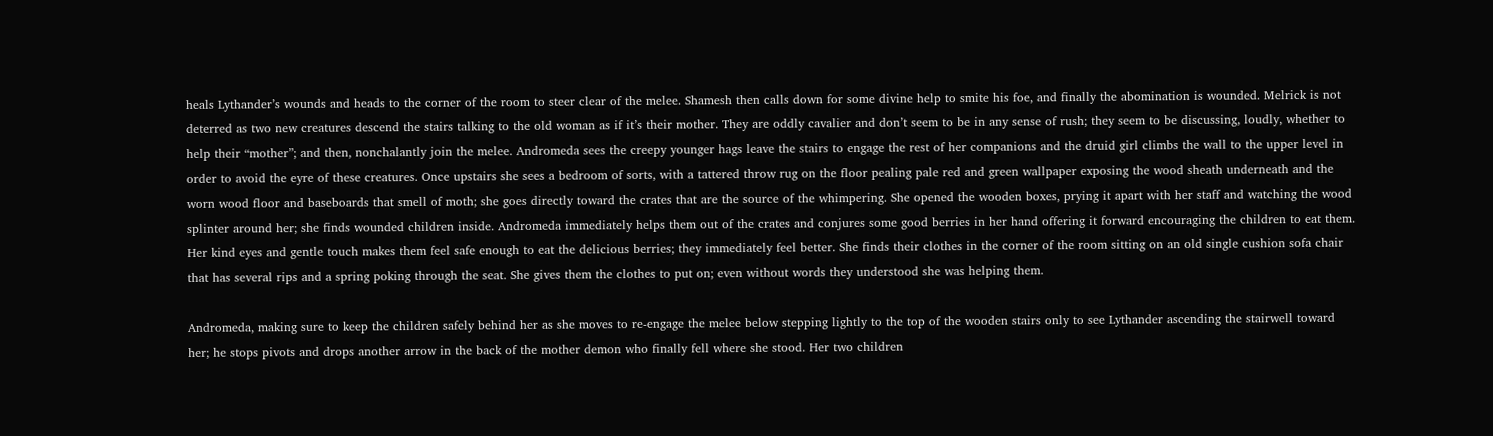heals Lythander’s wounds and heads to the corner of the room to steer clear of the melee. Shamesh then calls down for some divine help to smite his foe, and finally the abomination is wounded. Melrick is not deterred as two new creatures descend the stairs talking to the old woman as if it’s their mother. They are oddly cavalier and don’t seem to be in any sense of rush; they seem to be discussing, loudly, whether to help their “mother”; and then, nonchalantly join the melee. Andromeda sees the creepy younger hags leave the stairs to engage the rest of her companions and the druid girl climbs the wall to the upper level in order to avoid the eyre of these creatures. Once upstairs she sees a bedroom of sorts, with a tattered throw rug on the floor pealing pale red and green wallpaper exposing the wood sheath underneath and the worn wood floor and baseboards that smell of moth; she goes directly toward the crates that are the source of the whimpering. She opened the wooden boxes, prying it apart with her staff and watching the wood splinter around her; she finds wounded children inside. Andromeda immediately helps them out of the crates and conjures some good berries in her hand offering it forward encouraging the children to eat them. Her kind eyes and gentle touch makes them feel safe enough to eat the delicious berries; they immediately feel better. She finds their clothes in the corner of the room sitting on an old single cushion sofa chair that has several rips and a spring poking through the seat. She gives them the clothes to put on; even without words they understood she was helping them.

Andromeda, making sure to keep the children safely behind her as she moves to re-engage the melee below stepping lightly to the top of the wooden stairs only to see Lythander ascending the stairwell toward her; he stops pivots and drops another arrow in the back of the mother demon who finally fell where she stood. Her two children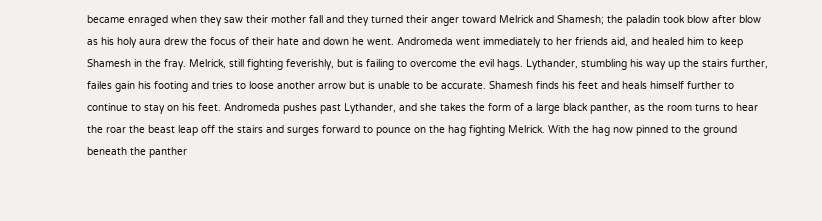became enraged when they saw their mother fall and they turned their anger toward Melrick and Shamesh; the paladin took blow after blow as his holy aura drew the focus of their hate and down he went. Andromeda went immediately to her friends aid, and healed him to keep Shamesh in the fray. Melrick, still fighting feverishly, but is failing to overcome the evil hags. Lythander, stumbling his way up the stairs further, failes gain his footing and tries to loose another arrow but is unable to be accurate. Shamesh finds his feet and heals himself further to continue to stay on his feet. Andromeda pushes past Lythander, and she takes the form of a large black panther, as the room turns to hear the roar the beast leap off the stairs and surges forward to pounce on the hag fighting Melrick. With the hag now pinned to the ground beneath the panther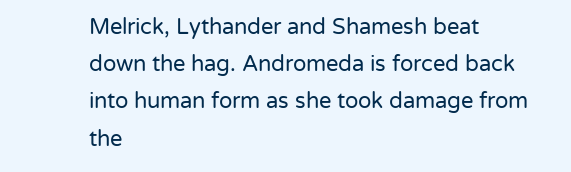Melrick, Lythander and Shamesh beat down the hag. Andromeda is forced back into human form as she took damage from the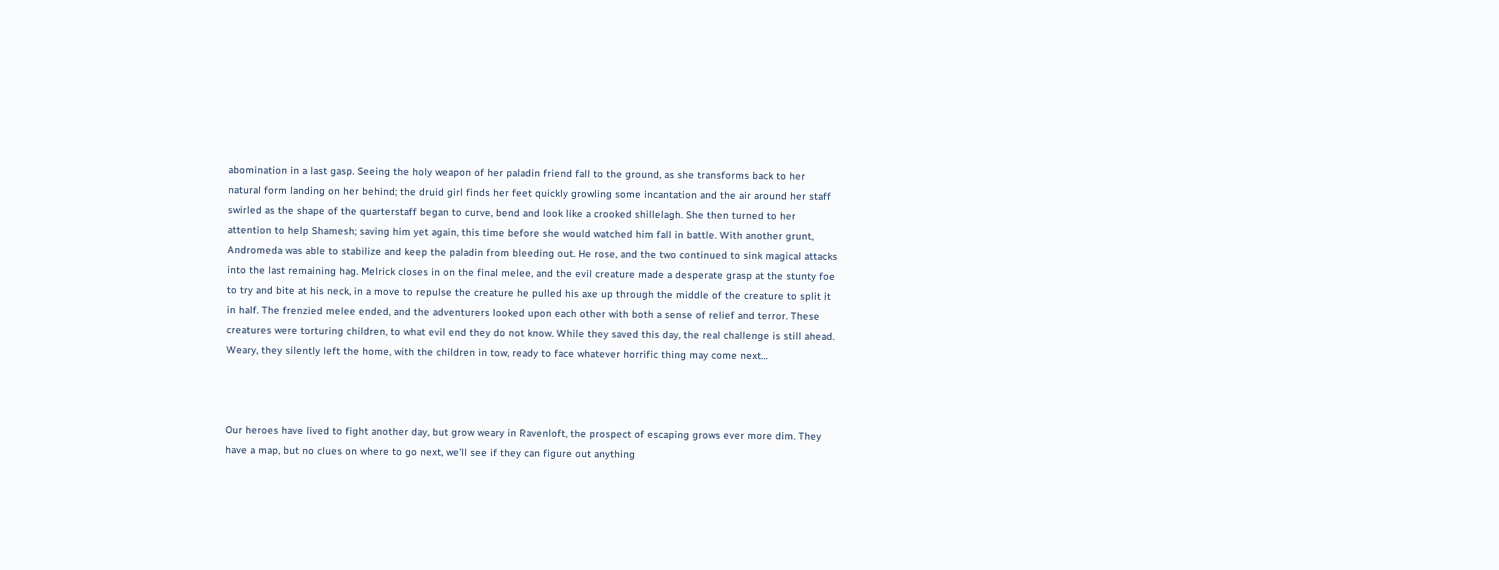abomination in a last gasp. Seeing the holy weapon of her paladin friend fall to the ground, as she transforms back to her natural form landing on her behind; the druid girl finds her feet quickly growling some incantation and the air around her staff swirled as the shape of the quarterstaff began to curve, bend and look like a crooked shillelagh. She then turned to her attention to help Shamesh; saving him yet again, this time before she would watched him fall in battle. With another grunt, Andromeda was able to stabilize and keep the paladin from bleeding out. He rose, and the two continued to sink magical attacks into the last remaining hag. Melrick closes in on the final melee, and the evil creature made a desperate grasp at the stunty foe to try and bite at his neck, in a move to repulse the creature he pulled his axe up through the middle of the creature to split it in half. The frenzied melee ended, and the adventurers looked upon each other with both a sense of relief and terror. These creatures were torturing children, to what evil end they do not know. While they saved this day, the real challenge is still ahead. Weary, they silently left the home, with the children in tow, ready to face whatever horrific thing may come next…



Our heroes have lived to fight another day, but grow weary in Ravenloft, the prospect of escaping grows ever more dim. They have a map, but no clues on where to go next, we’ll see if they can figure out anything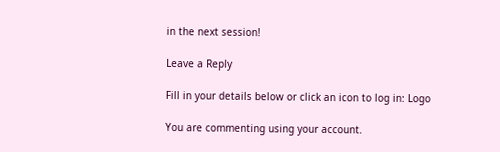in the next session!

Leave a Reply

Fill in your details below or click an icon to log in: Logo

You are commenting using your account.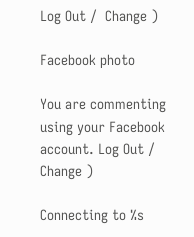Log Out /  Change )

Facebook photo

You are commenting using your Facebook account. Log Out /  Change )

Connecting to %s